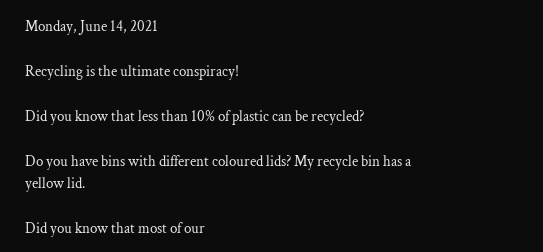Monday, June 14, 2021

Recycling is the ultimate conspiracy!

Did you know that less than 10% of plastic can be recycled?

Do you have bins with different coloured lids? My recycle bin has a yellow lid.

Did you know that most of our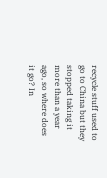recycle stuff used to go to China but they stopped taking it more than a year ago, so where does it go? In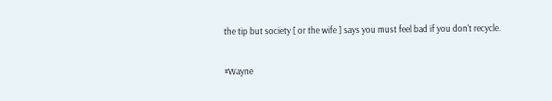the tip but society [ or the wife ] says you must feel bad if you don't recycle.

#Wayne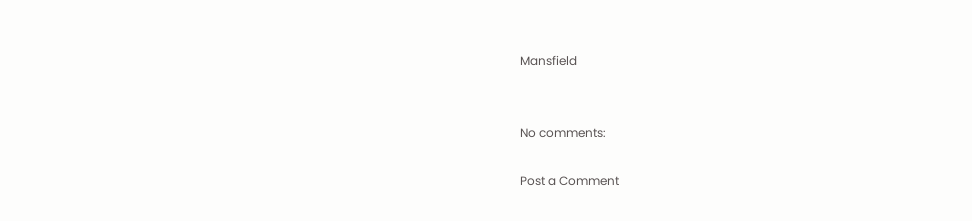Mansfield


No comments:

Post a Comment